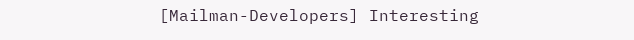[Mailman-Developers] Interesting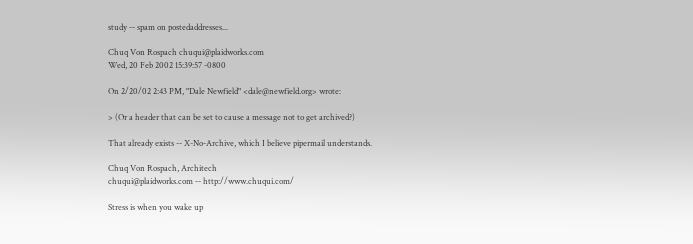study -- spam on postedaddresses...

Chuq Von Rospach chuqui@plaidworks.com
Wed, 20 Feb 2002 15:39:57 -0800

On 2/20/02 2:43 PM, "Dale Newfield" <dale@newfield.org> wrote:

> (Or a header that can be set to cause a message not to get archived?)

That already exists -- X-No-Archive, which I believe pipermail understands.

Chuq Von Rospach, Architech
chuqui@plaidworks.com -- http://www.chuqui.com/

Stress is when you wake up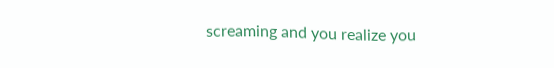screaming and you realize you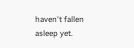haven't fallen
asleep yet.